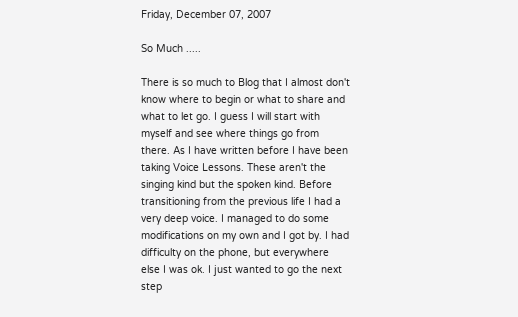Friday, December 07, 2007

So Much .....

There is so much to Blog that I almost don't know where to begin or what to share and what to let go. I guess I will start with myself and see where things go from there. As I have written before I have been taking Voice Lessons. These aren't the singing kind but the spoken kind. Before transitioning from the previous life I had a very deep voice. I managed to do some modifications on my own and I got by. I had difficulty on the phone, but everywhere else I was ok. I just wanted to go the next step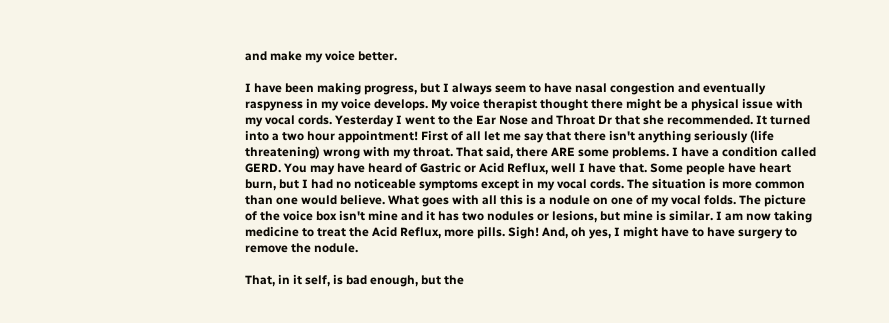and make my voice better.

I have been making progress, but I always seem to have nasal congestion and eventually raspyness in my voice develops. My voice therapist thought there might be a physical issue with my vocal cords. Yesterday I went to the Ear Nose and Throat Dr that she recommended. It turned into a two hour appointment! First of all let me say that there isn't anything seriously (life threatening) wrong with my throat. That said, there ARE some problems. I have a condition called GERD. You may have heard of Gastric or Acid Reflux, well I have that. Some people have heart burn, but I had no noticeable symptoms except in my vocal cords. The situation is more common than one would believe. What goes with all this is a nodule on one of my vocal folds. The picture of the voice box isn't mine and it has two nodules or lesions, but mine is similar. I am now taking medicine to treat the Acid Reflux, more pills. Sigh! And, oh yes, I might have to have surgery to remove the nodule.

That, in it self, is bad enough, but the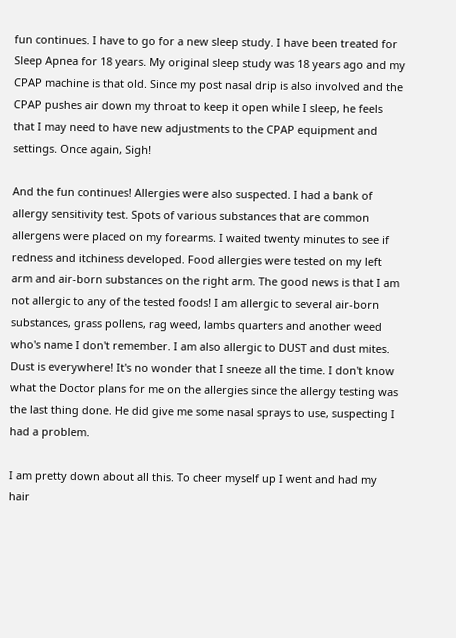fun continues. I have to go for a new sleep study. I have been treated for Sleep Apnea for 18 years. My original sleep study was 18 years ago and my CPAP machine is that old. Since my post nasal drip is also involved and the CPAP pushes air down my throat to keep it open while I sleep, he feels that I may need to have new adjustments to the CPAP equipment and settings. Once again, Sigh!

And the fun continues! Allergies were also suspected. I had a bank of allergy sensitivity test. Spots of various substances that are common allergens were placed on my forearms. I waited twenty minutes to see if redness and itchiness developed. Food allergies were tested on my left arm and air-born substances on the right arm. The good news is that I am not allergic to any of the tested foods! I am allergic to several air-born substances, grass pollens, rag weed, lambs quarters and another weed who's name I don't remember. I am also allergic to DUST and dust mites. Dust is everywhere! It's no wonder that I sneeze all the time. I don't know what the Doctor plans for me on the allergies since the allergy testing was the last thing done. He did give me some nasal sprays to use, suspecting I had a problem.

I am pretty down about all this. To cheer myself up I went and had my hair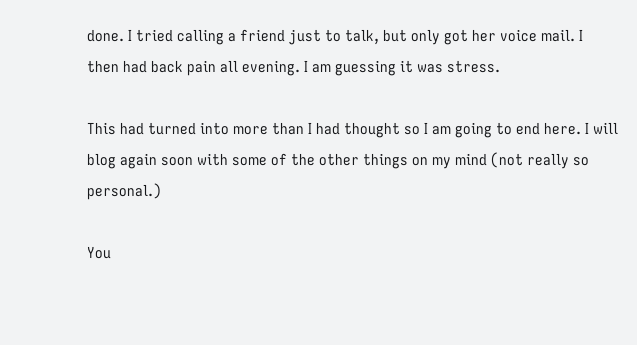done. I tried calling a friend just to talk, but only got her voice mail. I then had back pain all evening. I am guessing it was stress.

This had turned into more than I had thought so I am going to end here. I will blog again soon with some of the other things on my mind (not really so personal.)

You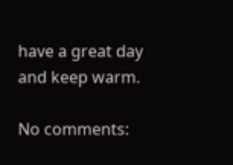have a great day and keep warm.

No comments: